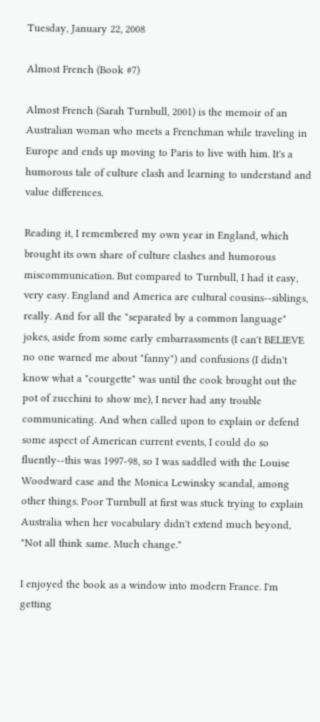Tuesday, January 22, 2008

Almost French (Book #7)

Almost French (Sarah Turnbull, 2001) is the memoir of an Australian woman who meets a Frenchman while traveling in Europe and ends up moving to Paris to live with him. It's a humorous tale of culture clash and learning to understand and value differences.

Reading it, I remembered my own year in England, which brought its own share of culture clashes and humorous miscommunication. But compared to Turnbull, I had it easy, very easy. England and America are cultural cousins--siblings, really. And for all the "separated by a common language" jokes, aside from some early embarrassments (I can't BELIEVE no one warned me about "fanny") and confusions (I didn't know what a "courgette" was until the cook brought out the pot of zucchini to show me), I never had any trouble communicating. And when called upon to explain or defend some aspect of American current events, I could do so fluently--this was 1997-98, so I was saddled with the Louise Woodward case and the Monica Lewinsky scandal, among other things. Poor Turnbull at first was stuck trying to explain Australia when her vocabulary didn't extend much beyond, "Not all think same. Much change."

I enjoyed the book as a window into modern France. I'm getting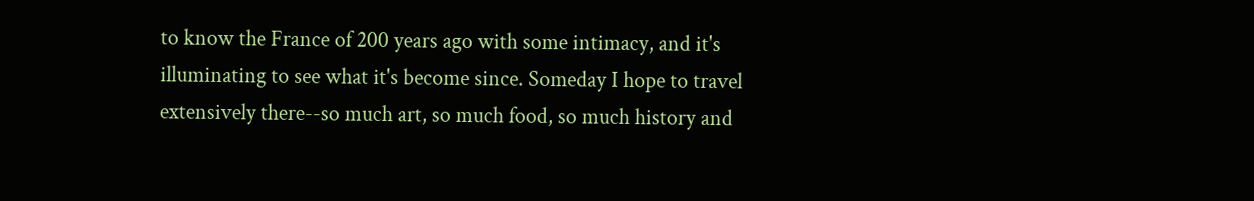to know the France of 200 years ago with some intimacy, and it's illuminating to see what it's become since. Someday I hope to travel extensively there--so much art, so much food, so much history and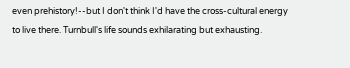even prehistory!--but I don't think I'd have the cross-cultural energy to live there. Turnbull's life sounds exhilarating but exhausting.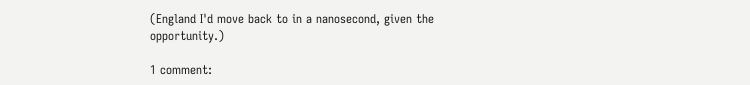(England I'd move back to in a nanosecond, given the opportunity.)

1 comment: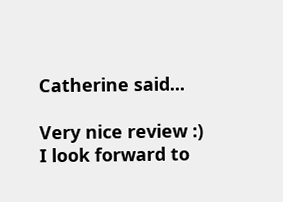Catherine said...

Very nice review :)
I look forward to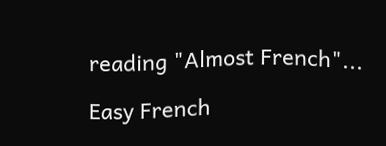reading "Almost French"...

Easy French